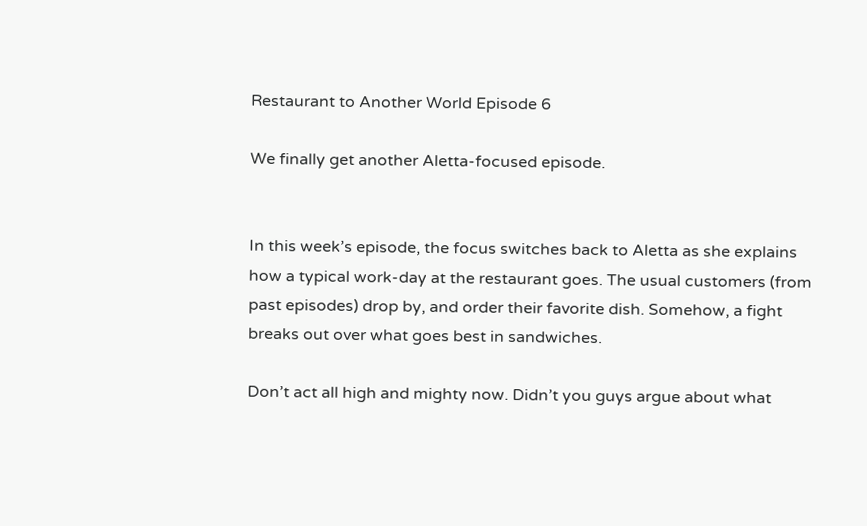Restaurant to Another World Episode 6

We finally get another Aletta-focused episode.


In this week’s episode, the focus switches back to Aletta as she explains how a typical work-day at the restaurant goes. The usual customers (from past episodes) drop by, and order their favorite dish. Somehow, a fight breaks out over what goes best in sandwiches.

Don’t act all high and mighty now. Didn’t you guys argue about what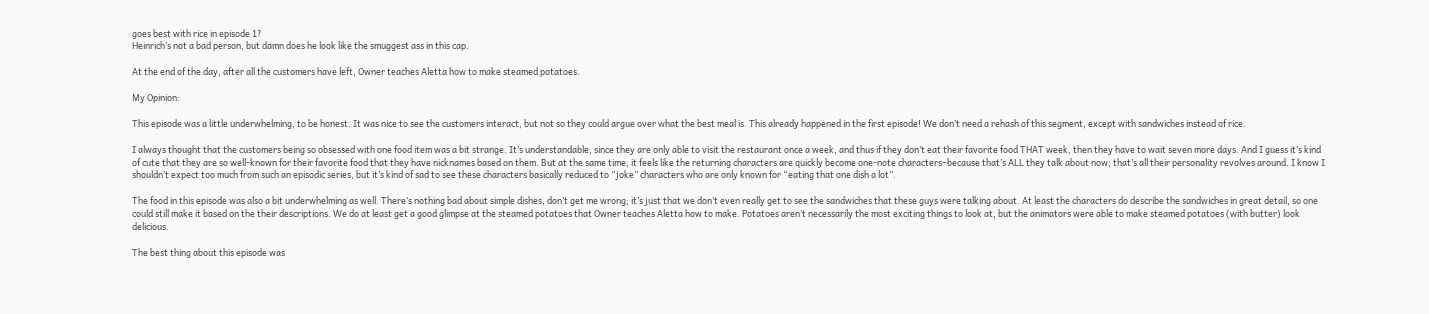goes best with rice in episode 1?
Heinrich’s not a bad person, but damn does he look like the smuggest ass in this cap.

At the end of the day, after all the customers have left, Owner teaches Aletta how to make steamed potatoes.

My Opinion:

This episode was a little underwhelming, to be honest. It was nice to see the customers interact, but not so they could argue over what the best meal is. This already happened in the first episode! We don’t need a rehash of this segment, except with sandwiches instead of rice.

I always thought that the customers being so obsessed with one food item was a bit strange. It’s understandable, since they are only able to visit the restaurant once a week, and thus if they don’t eat their favorite food THAT week, then they have to wait seven more days. And I guess it’s kind of cute that they are so well-known for their favorite food that they have nicknames based on them. But at the same time, it feels like the returning characters are quickly become one-note characters–because that’s ALL they talk about now; that’s all their personality revolves around. I know I shouldn’t expect too much from such an episodic series, but it’s kind of sad to see these characters basically reduced to “joke” characters who are only known for “eating that one dish a lot”.

The food in this episode was also a bit underwhelming as well. There’s nothing bad about simple dishes, don’t get me wrong; it’s just that we don’t even really get to see the sandwiches that these guys were talking about. At least the characters do describe the sandwiches in great detail, so one could still make it based on the their descriptions. We do at least get a good glimpse at the steamed potatoes that Owner teaches Aletta how to make. Potatoes aren’t necessarily the most exciting things to look at, but the animators were able to make steamed potatoes (with butter) look delicious.

The best thing about this episode was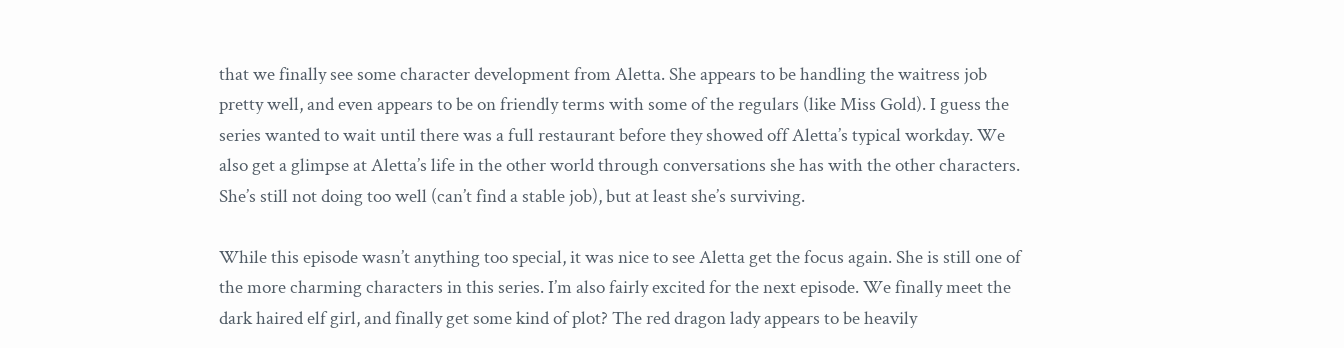that we finally see some character development from Aletta. She appears to be handling the waitress job pretty well, and even appears to be on friendly terms with some of the regulars (like Miss Gold). I guess the series wanted to wait until there was a full restaurant before they showed off Aletta’s typical workday. We also get a glimpse at Aletta’s life in the other world through conversations she has with the other characters. She’s still not doing too well (can’t find a stable job), but at least she’s surviving.

While this episode wasn’t anything too special, it was nice to see Aletta get the focus again. She is still one of the more charming characters in this series. I’m also fairly excited for the next episode. We finally meet the dark haired elf girl, and finally get some kind of plot? The red dragon lady appears to be heavily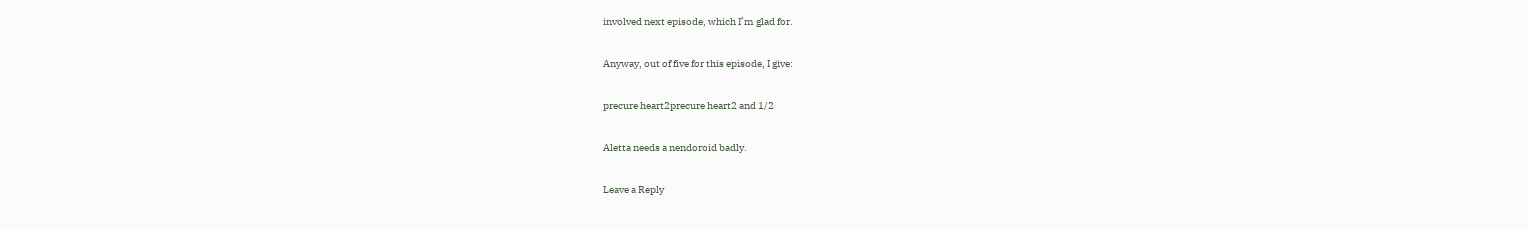involved next episode, which I’m glad for.

Anyway, out of five for this episode, I give:

precure heart2precure heart2 and 1/2

Aletta needs a nendoroid badly.

Leave a Reply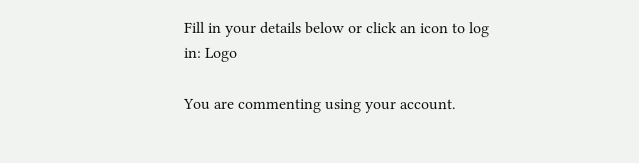Fill in your details below or click an icon to log in: Logo

You are commenting using your account.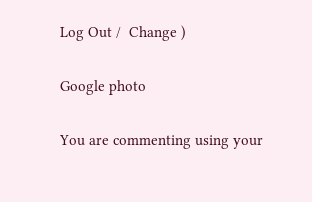Log Out /  Change )

Google photo

You are commenting using your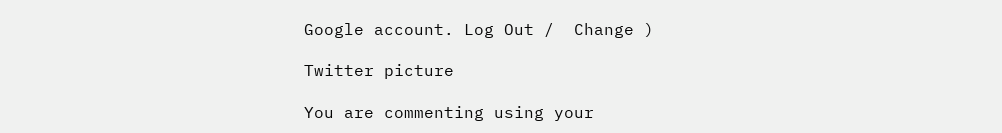Google account. Log Out /  Change )

Twitter picture

You are commenting using your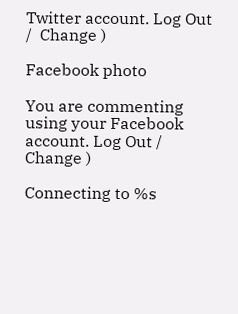Twitter account. Log Out /  Change )

Facebook photo

You are commenting using your Facebook account. Log Out /  Change )

Connecting to %s